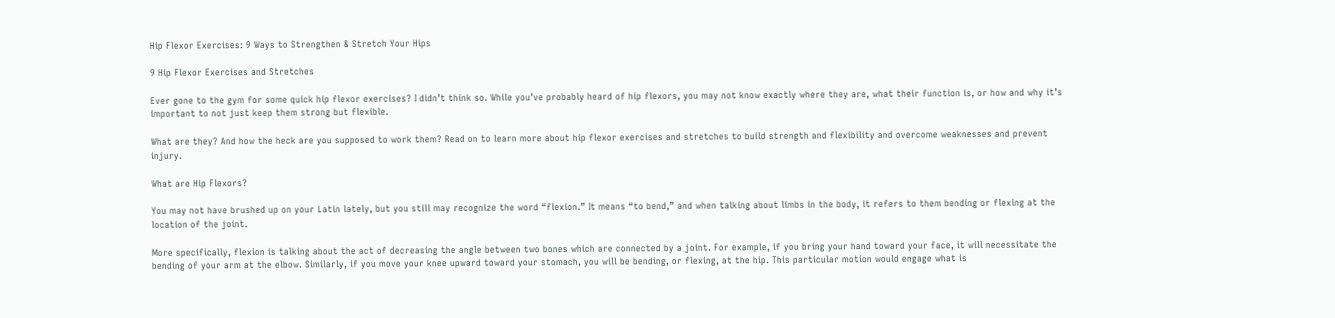Hip Flexor Exercises: 9 Ways to Strengthen & Stretch Your Hips

9 Hip Flexor Exercises and Stretches

Ever gone to the gym for some quick hip flexor exercises? I didn’t think so. While you’ve probably heard of hip flexors, you may not know exactly where they are, what their function is, or how and why it’s important to not just keep them strong but flexible.

What are they? And how the heck are you supposed to work them? Read on to learn more about hip flexor exercises and stretches to build strength and flexibility and overcome weaknesses and prevent injury.

What are Hip Flexors?

You may not have brushed up on your Latin lately, but you still may recognize the word “flexion.” It means “to bend,” and when talking about limbs in the body, it refers to them bending or flexing at the location of the joint.

More specifically, flexion is talking about the act of decreasing the angle between two bones which are connected by a joint. For example, if you bring your hand toward your face, it will necessitate the bending of your arm at the elbow. Similarly, if you move your knee upward toward your stomach, you will be bending, or flexing, at the hip. This particular motion would engage what is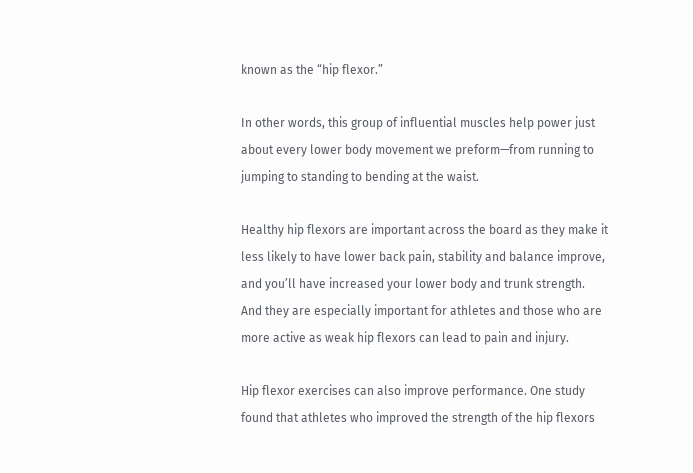known as the “hip flexor.”

In other words, this group of influential muscles help power just about every lower body movement we preform—from running to jumping to standing to bending at the waist.

Healthy hip flexors are important across the board as they make it less likely to have lower back pain, stability and balance improve, and you’ll have increased your lower body and trunk strength. And they are especially important for athletes and those who are more active as weak hip flexors can lead to pain and injury.

Hip flexor exercises can also improve performance. One study found that athletes who improved the strength of the hip flexors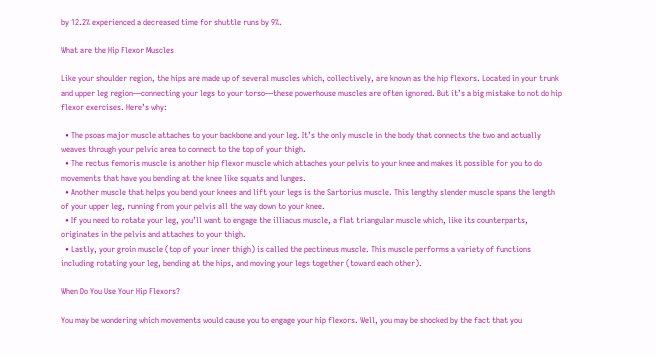by 12.2% experienced a decreased time for shuttle runs by 9%.

What are the Hip Flexor Muscles

Like your shoulder region, the hips are made up of several muscles which, collectively, are known as the hip flexors. Located in your trunk and upper leg region—connecting your legs to your torso—these powerhouse muscles are often ignored. But it’s a big mistake to not do hip flexor exercises. Here’s why:

  • The psoas major muscle attaches to your backbone and your leg. It’s the only muscle in the body that connects the two and actually weaves through your pelvic area to connect to the top of your thigh.
  • The rectus femoris muscle is another hip flexor muscle which attaches your pelvis to your knee and makes it possible for you to do movements that have you bending at the knee like squats and lunges.
  • Another muscle that helps you bend your knees and lift your legs is the Sartorius muscle. This lengthy slender muscle spans the length of your upper leg, running from your pelvis all the way down to your knee.
  • If you need to rotate your leg, you’ll want to engage the illiacus muscle, a flat triangular muscle which, like its counterparts, originates in the pelvis and attaches to your thigh.
  • Lastly, your groin muscle (top of your inner thigh) is called the pectineus muscle. This muscle performs a variety of functions including rotating your leg, bending at the hips, and moving your legs together (toward each other).

When Do You Use Your Hip Flexors?

You may be wondering which movements would cause you to engage your hip flexors. Well, you may be shocked by the fact that you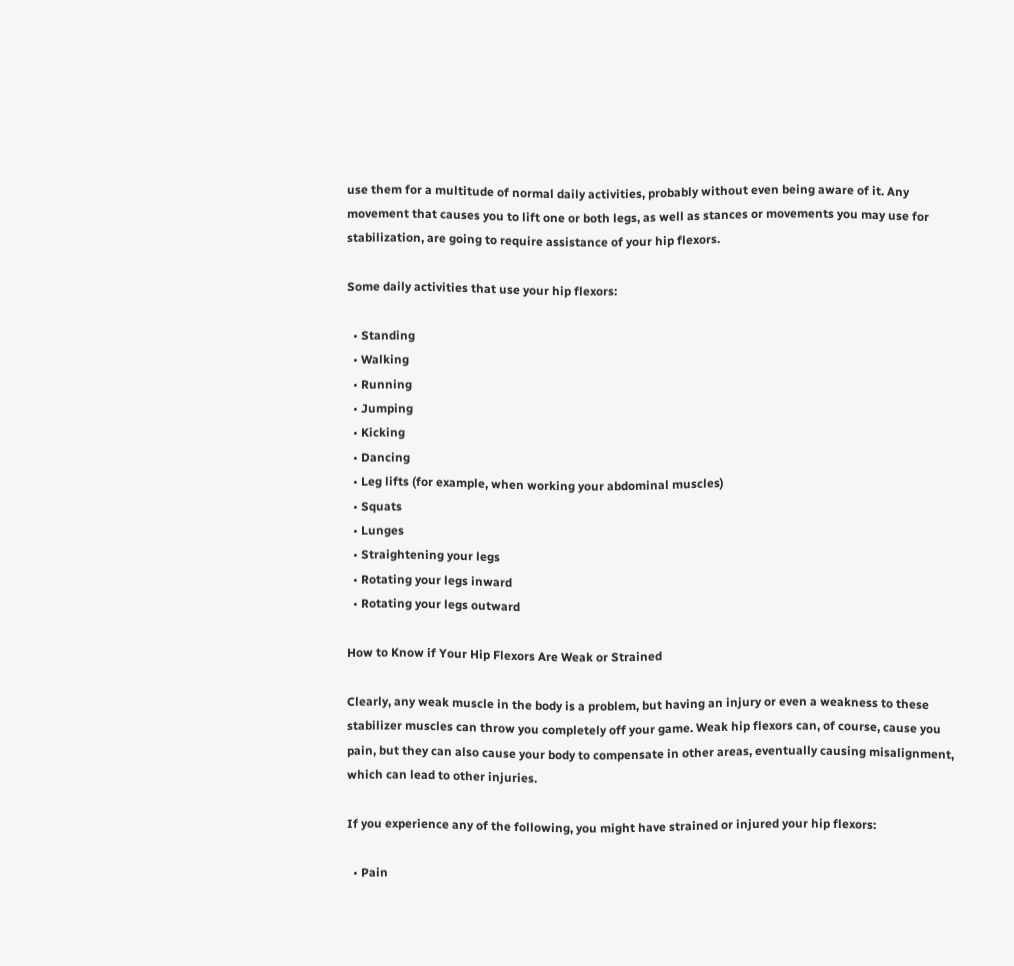use them for a multitude of normal daily activities, probably without even being aware of it. Any movement that causes you to lift one or both legs, as well as stances or movements you may use for stabilization, are going to require assistance of your hip flexors.

Some daily activities that use your hip flexors:

  • Standing
  • Walking
  • Running
  • Jumping
  • Kicking
  • Dancing
  • Leg lifts (for example, when working your abdominal muscles)
  • Squats
  • Lunges
  • Straightening your legs
  • Rotating your legs inward
  • Rotating your legs outward

How to Know if Your Hip Flexors Are Weak or Strained

Clearly, any weak muscle in the body is a problem, but having an injury or even a weakness to these stabilizer muscles can throw you completely off your game. Weak hip flexors can, of course, cause you pain, but they can also cause your body to compensate in other areas, eventually causing misalignment, which can lead to other injuries.

If you experience any of the following, you might have strained or injured your hip flexors:

  • Pain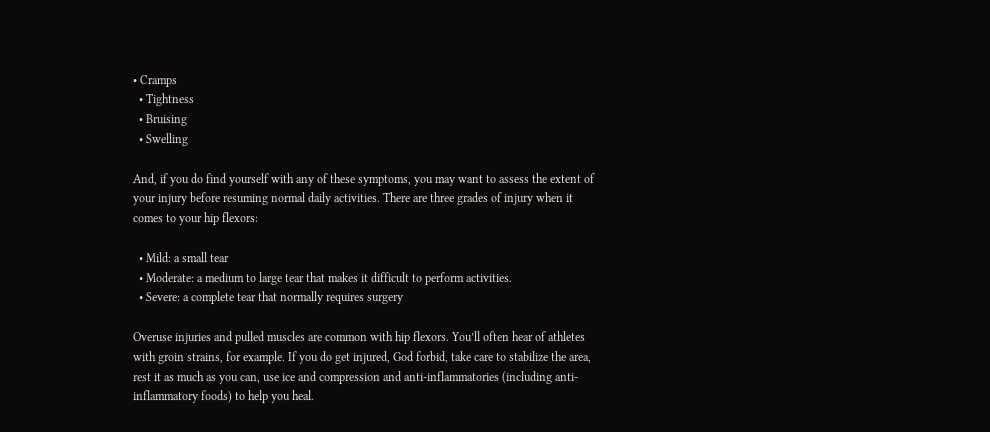• Cramps
  • Tightness
  • Bruising
  • Swelling

And, if you do find yourself with any of these symptoms, you may want to assess the extent of your injury before resuming normal daily activities. There are three grades of injury when it comes to your hip flexors:

  • Mild: a small tear
  • Moderate: a medium to large tear that makes it difficult to perform activities.
  • Severe: a complete tear that normally requires surgery

Overuse injuries and pulled muscles are common with hip flexors. You’ll often hear of athletes with groin strains, for example. If you do get injured, God forbid, take care to stabilize the area, rest it as much as you can, use ice and compression and anti-inflammatories (including anti-inflammatory foods) to help you heal.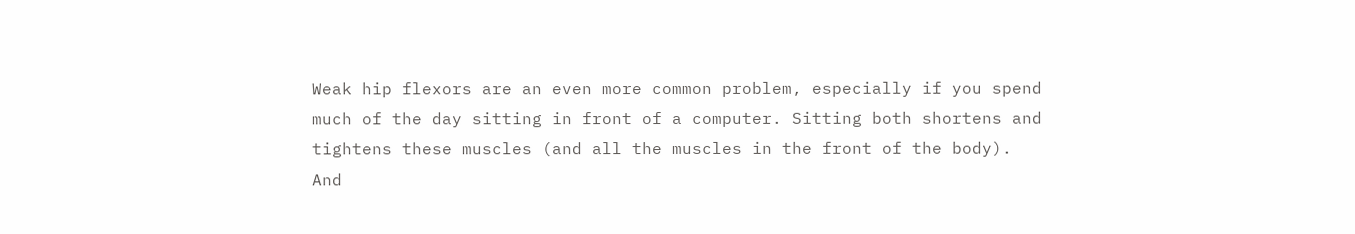Weak hip flexors are an even more common problem, especially if you spend much of the day sitting in front of a computer. Sitting both shortens and tightens these muscles (and all the muscles in the front of the body). And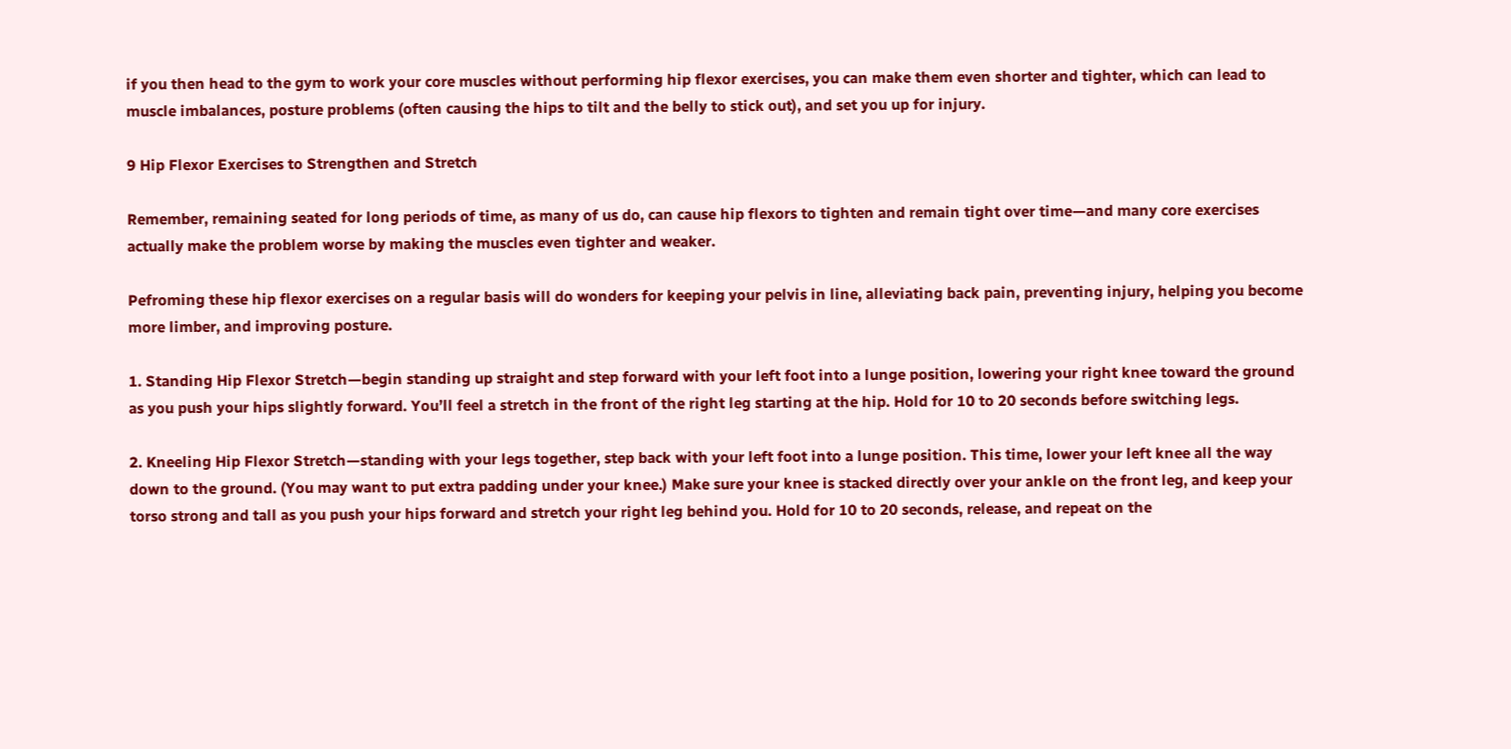if you then head to the gym to work your core muscles without performing hip flexor exercises, you can make them even shorter and tighter, which can lead to muscle imbalances, posture problems (often causing the hips to tilt and the belly to stick out), and set you up for injury.

9 Hip Flexor Exercises to Strengthen and Stretch

Remember, remaining seated for long periods of time, as many of us do, can cause hip flexors to tighten and remain tight over time—and many core exercises actually make the problem worse by making the muscles even tighter and weaker.

Pefroming these hip flexor exercises on a regular basis will do wonders for keeping your pelvis in line, alleviating back pain, preventing injury, helping you become more limber, and improving posture.

1. Standing Hip Flexor Stretch—begin standing up straight and step forward with your left foot into a lunge position, lowering your right knee toward the ground as you push your hips slightly forward. You’ll feel a stretch in the front of the right leg starting at the hip. Hold for 10 to 20 seconds before switching legs.

2. Kneeling Hip Flexor Stretch—standing with your legs together, step back with your left foot into a lunge position. This time, lower your left knee all the way down to the ground. (You may want to put extra padding under your knee.) Make sure your knee is stacked directly over your ankle on the front leg, and keep your torso strong and tall as you push your hips forward and stretch your right leg behind you. Hold for 10 to 20 seconds, release, and repeat on the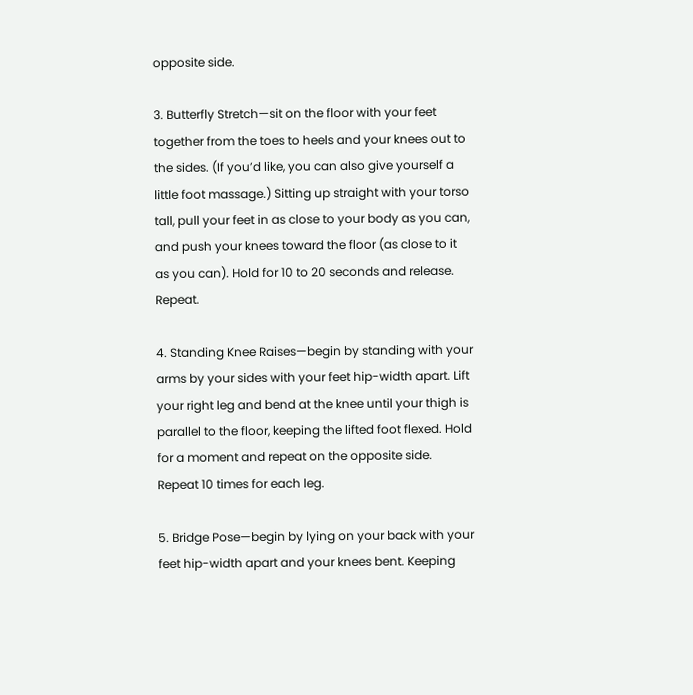opposite side.

3. Butterfly Stretch—sit on the floor with your feet together from the toes to heels and your knees out to the sides. (If you’d like, you can also give yourself a little foot massage.) Sitting up straight with your torso tall, pull your feet in as close to your body as you can, and push your knees toward the floor (as close to it as you can). Hold for 10 to 20 seconds and release. Repeat.

4. Standing Knee Raises—begin by standing with your arms by your sides with your feet hip-width apart. Lift your right leg and bend at the knee until your thigh is parallel to the floor, keeping the lifted foot flexed. Hold for a moment and repeat on the opposite side. Repeat 10 times for each leg.

5. Bridge Pose—begin by lying on your back with your feet hip-width apart and your knees bent. Keeping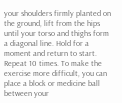your shoulders firmly planted on the ground, lift from the hips until your torso and thighs form a diagonal line. Hold for a moment and return to start. Repeat 10 times. To make the exercise more difficult, you can place a block or medicine ball between your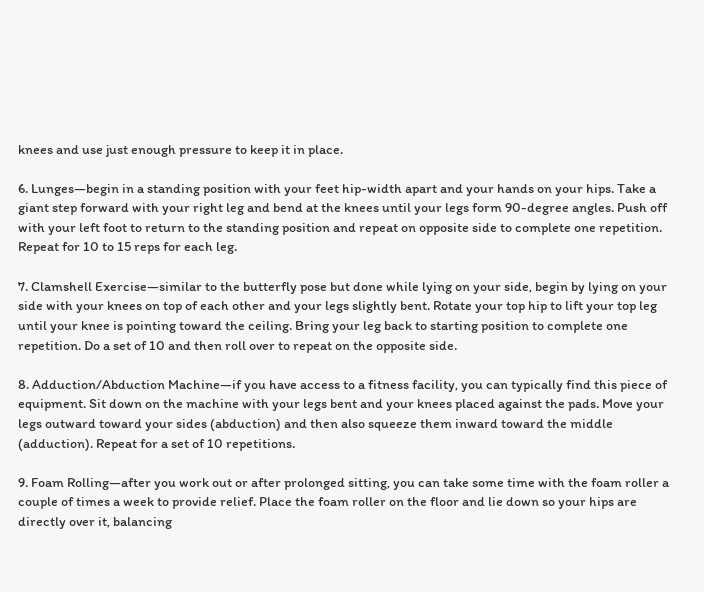knees and use just enough pressure to keep it in place.

6. Lunges—begin in a standing position with your feet hip-width apart and your hands on your hips. Take a giant step forward with your right leg and bend at the knees until your legs form 90-degree angles. Push off with your left foot to return to the standing position and repeat on opposite side to complete one repetition. Repeat for 10 to 15 reps for each leg.

7. Clamshell Exercise—similar to the butterfly pose but done while lying on your side, begin by lying on your side with your knees on top of each other and your legs slightly bent. Rotate your top hip to lift your top leg until your knee is pointing toward the ceiling. Bring your leg back to starting position to complete one repetition. Do a set of 10 and then roll over to repeat on the opposite side.

8. Adduction/Abduction Machine—if you have access to a fitness facility, you can typically find this piece of equipment. Sit down on the machine with your legs bent and your knees placed against the pads. Move your legs outward toward your sides (abduction) and then also squeeze them inward toward the middle (adduction). Repeat for a set of 10 repetitions.

9. Foam Rolling—after you work out or after prolonged sitting, you can take some time with the foam roller a couple of times a week to provide relief. Place the foam roller on the floor and lie down so your hips are directly over it, balancing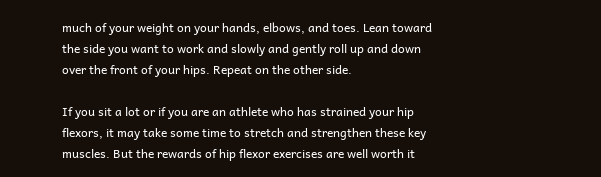much of your weight on your hands, elbows, and toes. Lean toward the side you want to work and slowly and gently roll up and down over the front of your hips. Repeat on the other side.

If you sit a lot or if you are an athlete who has strained your hip flexors, it may take some time to stretch and strengthen these key muscles. But the rewards of hip flexor exercises are well worth it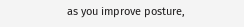as you improve posture,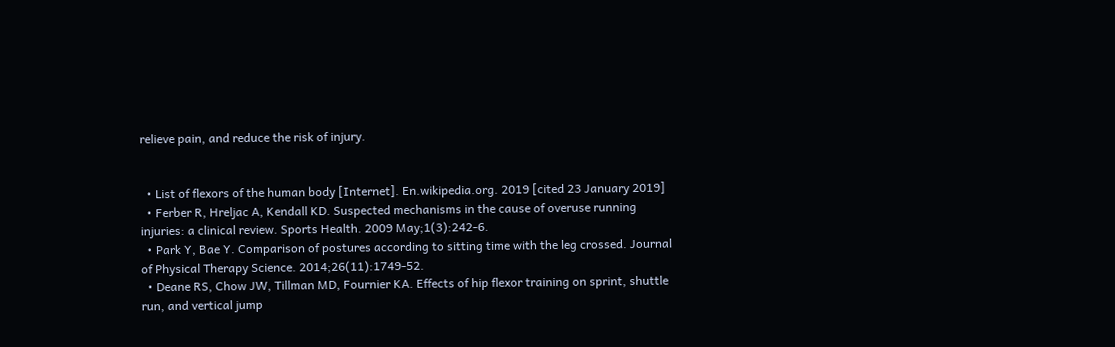relieve pain, and reduce the risk of injury.


  • List of flexors of the human body [Internet]. En.wikipedia.org. 2019 [cited 23 January 2019]
  • Ferber R, Hreljac A, Kendall KD. Suspected mechanisms in the cause of overuse running injuries: a clinical review. Sports Health. 2009 May;1(3):242-6.
  • Park Y, Bae Y. Comparison of postures according to sitting time with the leg crossed. Journal of Physical Therapy Science. 2014;26(11):1749-52.
  • Deane RS, Chow JW, Tillman MD, Fournier KA. Effects of hip flexor training on sprint, shuttle run, and vertical jump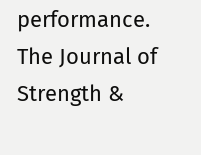performance. The Journal of Strength &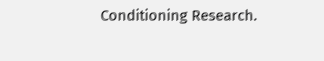Conditioning Research.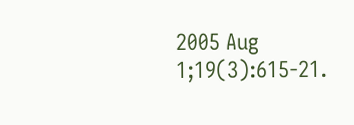2005 Aug 1;19(3):615-21.